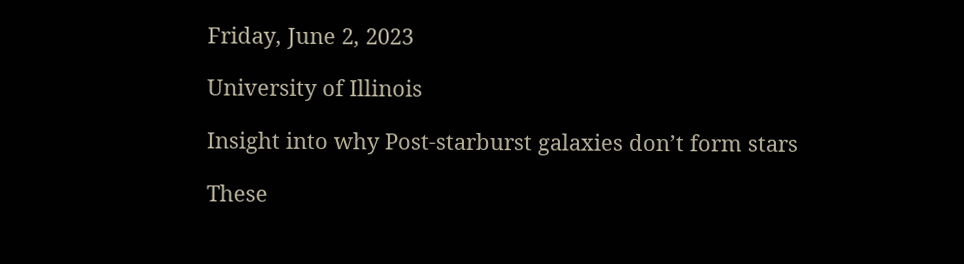Friday, June 2, 2023

University of Illinois

Insight into why Post-starburst galaxies don’t form stars

These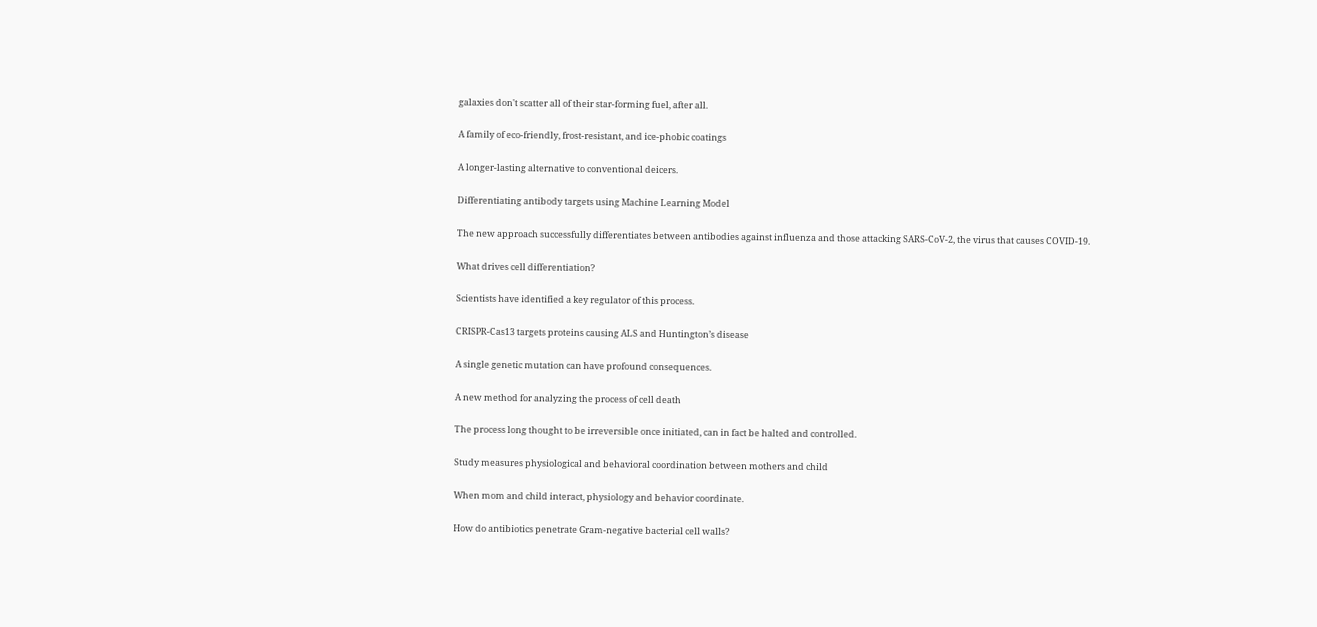galaxies don't scatter all of their star-forming fuel, after all.

A family of eco-friendly, frost-resistant, and ice-phobic coatings

A longer-lasting alternative to conventional deicers.

Differentiating antibody targets using Machine Learning Model

The new approach successfully differentiates between antibodies against influenza and those attacking SARS-CoV-2, the virus that causes COVID-19.

What drives cell differentiation?

Scientists have identified a key regulator of this process.

CRISPR-Cas13 targets proteins causing ALS and Huntington’s disease

A single genetic mutation can have profound consequences.

A new method for analyzing the process of cell death

The process long thought to be irreversible once initiated, can in fact be halted and controlled.

Study measures physiological and behavioral coordination between mothers and child

When mom and child interact, physiology and behavior coordinate.

How do antibiotics penetrate Gram-negative bacterial cell walls?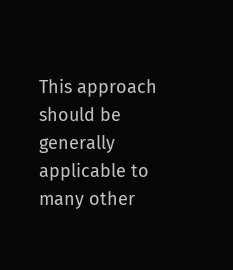This approach should be generally applicable to many other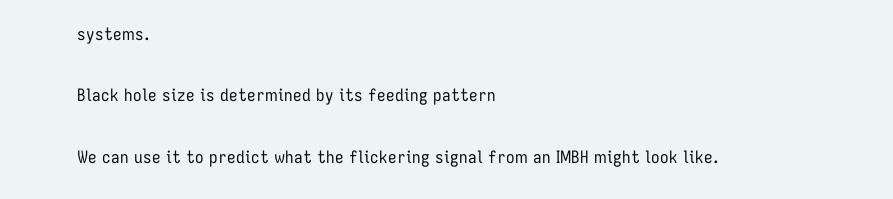systems.

Black hole size is determined by its feeding pattern

We can use it to predict what the flickering signal from an IMBH might look like.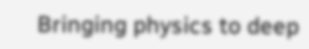Bringing physics to deep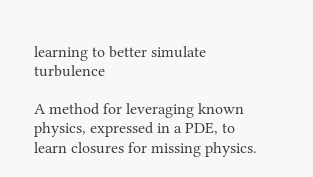learning to better simulate turbulence

A method for leveraging known physics, expressed in a PDE, to learn closures for missing physics.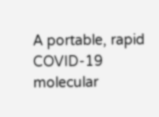A portable, rapid COVID-19 molecular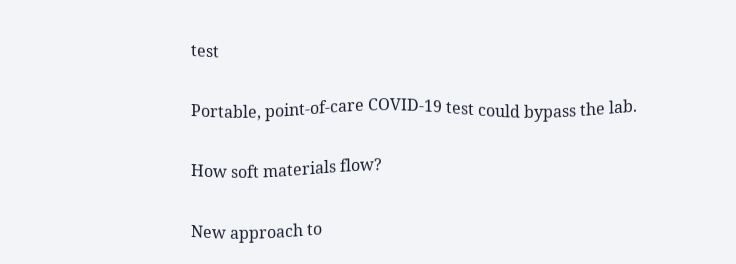test

Portable, point-of-care COVID-19 test could bypass the lab.

How soft materials flow?

New approach to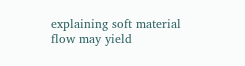explaining soft material flow may yield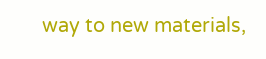way to new materials,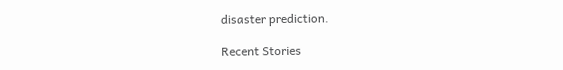disaster prediction.

Recent Stories